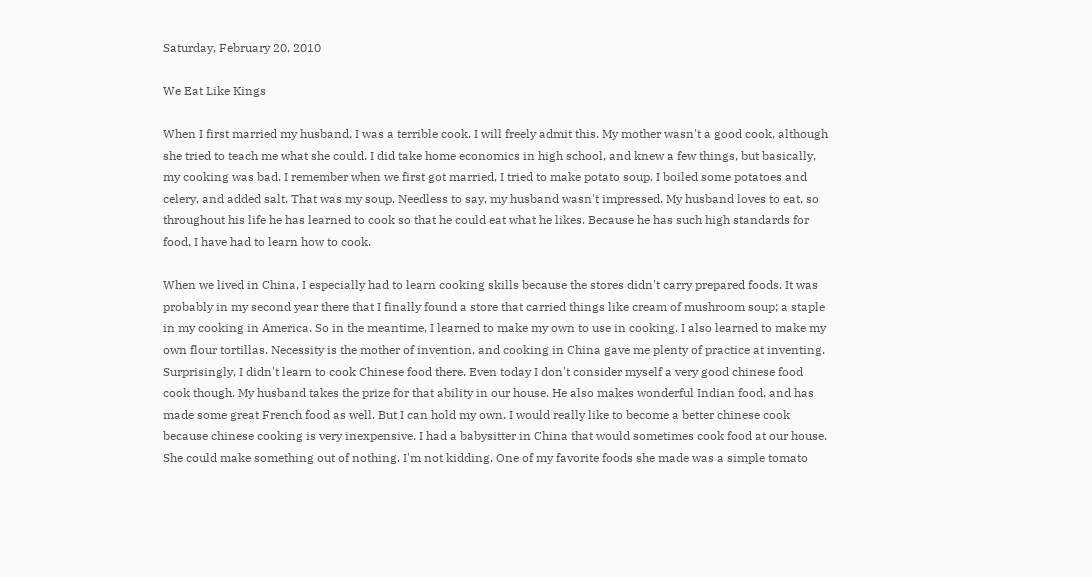Saturday, February 20, 2010

We Eat Like Kings

When I first married my husband, I was a terrible cook. I will freely admit this. My mother wasn't a good cook, although she tried to teach me what she could. I did take home economics in high school, and knew a few things, but basically, my cooking was bad. I remember when we first got married, I tried to make potato soup. I boiled some potatoes and celery, and added salt. That was my soup. Needless to say, my husband wasn't impressed. My husband loves to eat, so throughout his life he has learned to cook so that he could eat what he likes. Because he has such high standards for food, I have had to learn how to cook.

When we lived in China, I especially had to learn cooking skills because the stores didn't carry prepared foods. It was probably in my second year there that I finally found a store that carried things like cream of mushroom soup; a staple in my cooking in America. So in the meantime, I learned to make my own to use in cooking. I also learned to make my own flour tortillas. Necessity is the mother of invention, and cooking in China gave me plenty of practice at inventing. Surprisingly, I didn't learn to cook Chinese food there. Even today I don't consider myself a very good chinese food cook though. My husband takes the prize for that ability in our house. He also makes wonderful Indian food, and has made some great French food as well. But I can hold my own. I would really like to become a better chinese cook because chinese cooking is very inexpensive. I had a babysitter in China that would sometimes cook food at our house. She could make something out of nothing. I'm not kidding. One of my favorite foods she made was a simple tomato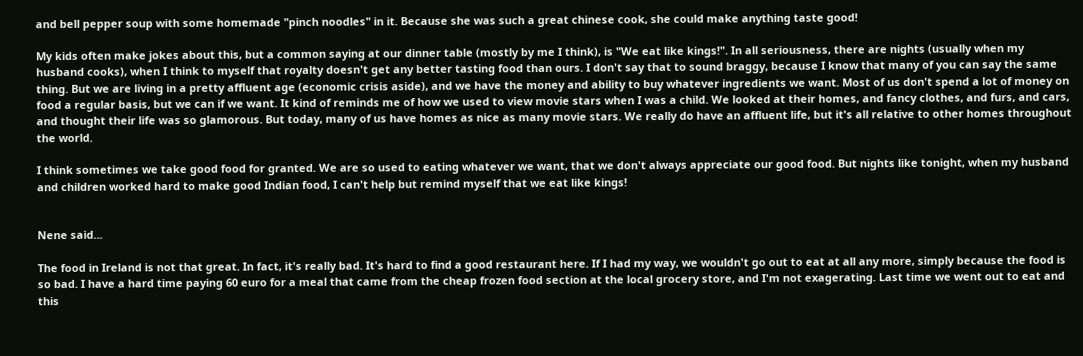and bell pepper soup with some homemade "pinch noodles" in it. Because she was such a great chinese cook, she could make anything taste good!

My kids often make jokes about this, but a common saying at our dinner table (mostly by me I think), is "We eat like kings!". In all seriousness, there are nights (usually when my husband cooks), when I think to myself that royalty doesn't get any better tasting food than ours. I don't say that to sound braggy, because I know that many of you can say the same thing. But we are living in a pretty affluent age (economic crisis aside), and we have the money and ability to buy whatever ingredients we want. Most of us don't spend a lot of money on food a regular basis, but we can if we want. It kind of reminds me of how we used to view movie stars when I was a child. We looked at their homes, and fancy clothes, and furs, and cars, and thought their life was so glamorous. But today, many of us have homes as nice as many movie stars. We really do have an affluent life, but it's all relative to other homes throughout the world.

I think sometimes we take good food for granted. We are so used to eating whatever we want, that we don't always appreciate our good food. But nights like tonight, when my husband and children worked hard to make good Indian food, I can't help but remind myself that we eat like kings!


Nene said...

The food in Ireland is not that great. In fact, it's really bad. It's hard to find a good restaurant here. If I had my way, we wouldn't go out to eat at all any more, simply because the food is so bad. I have a hard time paying 60 euro for a meal that came from the cheap frozen food section at the local grocery store, and I'm not exagerating. Last time we went out to eat and this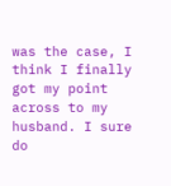was the case, I think I finally got my point across to my husband. I sure do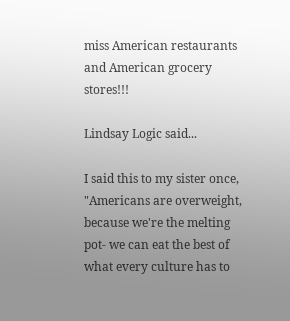miss American restaurants and American grocery stores!!!

Lindsay Logic said...

I said this to my sister once, "Americans are overweight, because we're the melting pot- we can eat the best of what every culture has to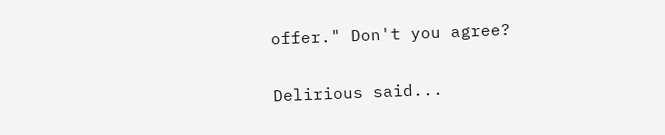offer." Don't you agree?

Delirious said...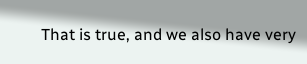That is true, and we also have very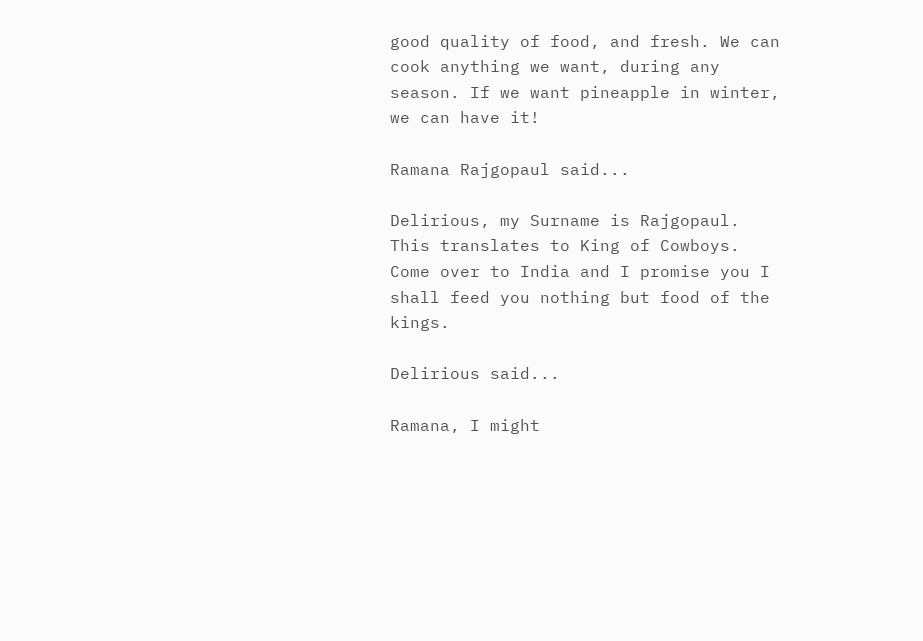good quality of food, and fresh. We can cook anything we want, during any season. If we want pineapple in winter, we can have it!

Ramana Rajgopaul said...

Delirious, my Surname is Rajgopaul. This translates to King of Cowboys. Come over to India and I promise you I shall feed you nothing but food of the kings.

Delirious said...

Ramana, I might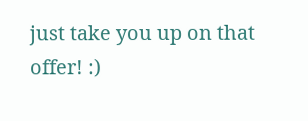just take you up on that offer! :)